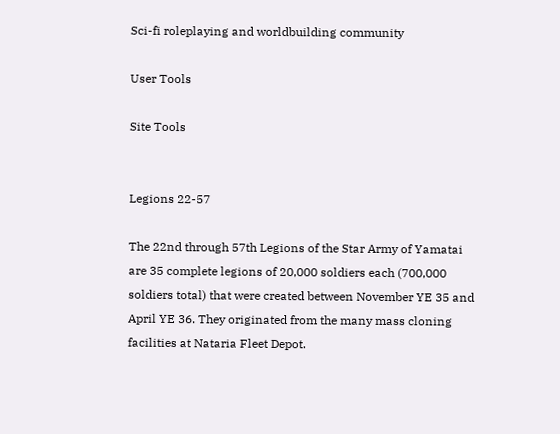Sci-fi roleplaying and worldbuilding community

User Tools

Site Tools


Legions 22-57

The 22nd through 57th Legions of the Star Army of Yamatai are 35 complete legions of 20,000 soldiers each (700,000 soldiers total) that were created between November YE 35 and April YE 36. They originated from the many mass cloning facilities at Nataria Fleet Depot.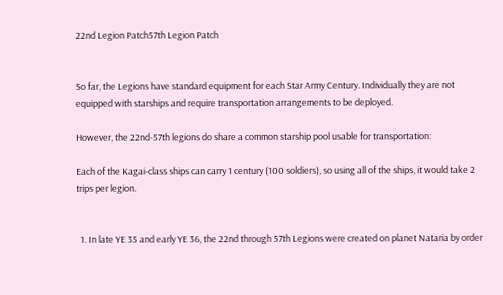22nd Legion Patch57th Legion Patch


So far, the Legions have standard equipment for each Star Army Century. Individually they are not equipped with starships and require transportation arrangements to be deployed.

However, the 22nd-57th legions do share a common starship pool usable for transportation:

Each of the Kagai-class ships can carry 1 century (100 soldiers), so using all of the ships, it would take 2 trips per legion.


  1. In late YE 35 and early YE 36, the 22nd through 57th Legions were created on planet Nataria by order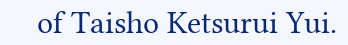of Taisho Ketsurui Yui.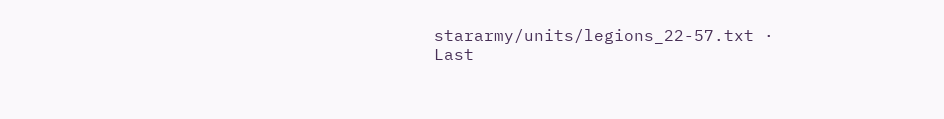stararmy/units/legions_22-57.txt · Last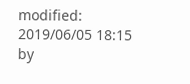modified: 2019/06/05 18:15 by